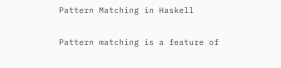Pattern Matching in Haskell

Pattern matching is a feature of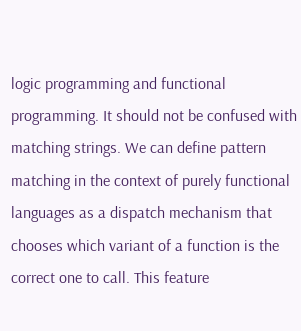logic programming and functional programming. It should not be confused with matching strings. We can define pattern matching in the context of purely functional languages as a dispatch mechanism that chooses which variant of a function is the correct one to call. This feature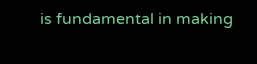is fundamental in making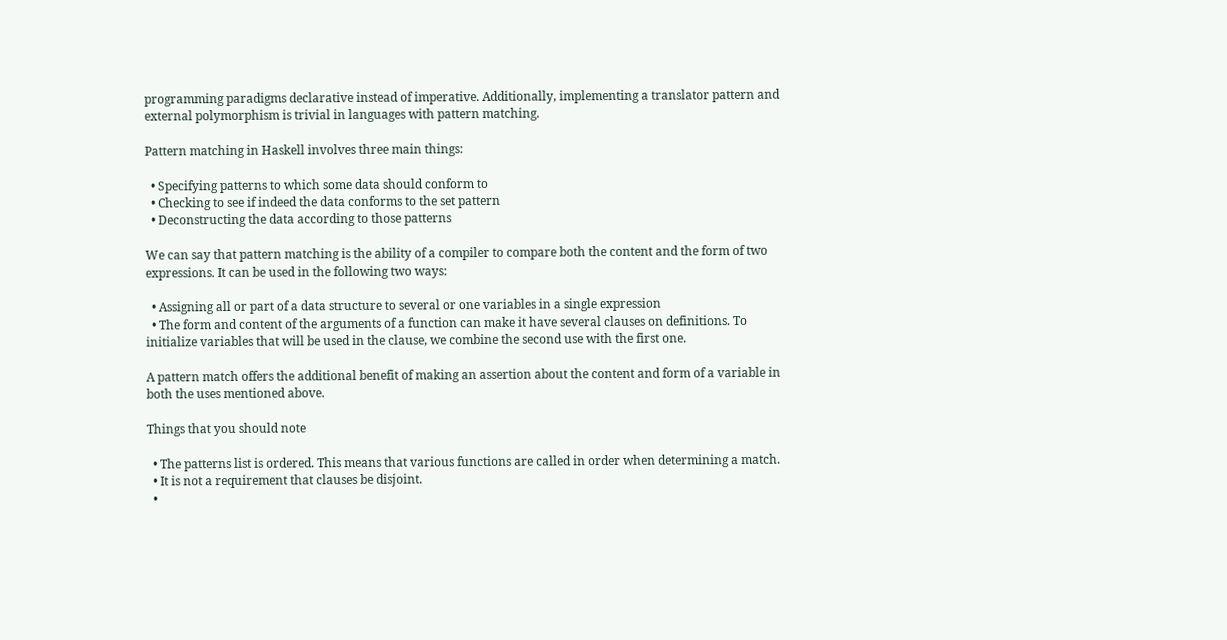programming paradigms declarative instead of imperative. Additionally, implementing a translator pattern and external polymorphism is trivial in languages with pattern matching.

Pattern matching in Haskell involves three main things:

  • Specifying patterns to which some data should conform to
  • Checking to see if indeed the data conforms to the set pattern
  • Deconstructing the data according to those patterns

We can say that pattern matching is the ability of a compiler to compare both the content and the form of two expressions. It can be used in the following two ways:

  • Assigning all or part of a data structure to several or one variables in a single expression
  • The form and content of the arguments of a function can make it have several clauses on definitions. To initialize variables that will be used in the clause, we combine the second use with the first one.

A pattern match offers the additional benefit of making an assertion about the content and form of a variable in both the uses mentioned above.

Things that you should note

  • The patterns list is ordered. This means that various functions are called in order when determining a match.
  • It is not a requirement that clauses be disjoint.
  •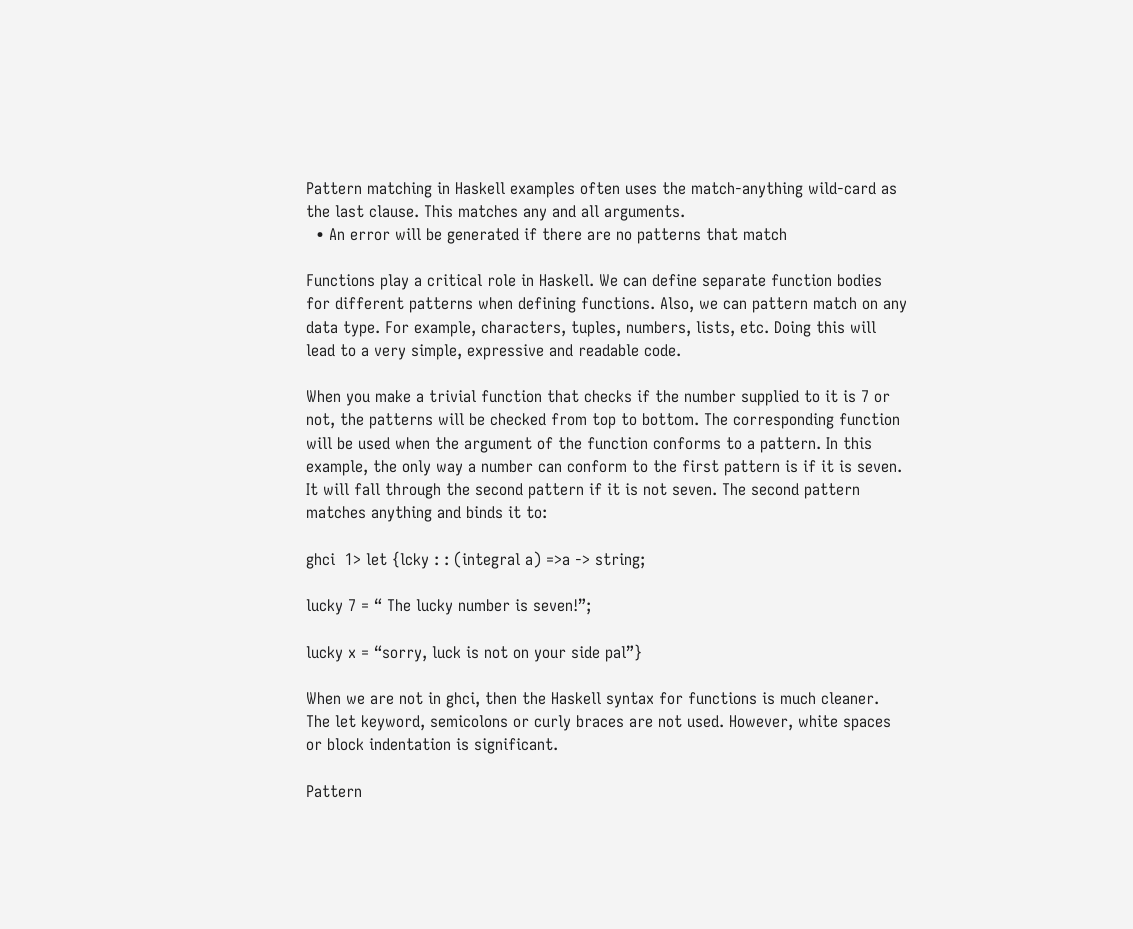Pattern matching in Haskell examples often uses the match-anything wild-card as the last clause. This matches any and all arguments.
  • An error will be generated if there are no patterns that match

Functions play a critical role in Haskell. We can define separate function bodies for different patterns when defining functions. Also, we can pattern match on any data type. For example, characters, tuples, numbers, lists, etc. Doing this will lead to a very simple, expressive and readable code.

When you make a trivial function that checks if the number supplied to it is 7 or not, the patterns will be checked from top to bottom. The corresponding function will be used when the argument of the function conforms to a pattern. In this example, the only way a number can conform to the first pattern is if it is seven. It will fall through the second pattern if it is not seven. The second pattern matches anything and binds it to:

ghci  1> let {lcky : : (integral a) =>a -> string;

lucky 7 = “ The lucky number is seven!”;

lucky x = “sorry, luck is not on your side pal”}

When we are not in ghci, then the Haskell syntax for functions is much cleaner. The let keyword, semicolons or curly braces are not used. However, white spaces or block indentation is significant.

Pattern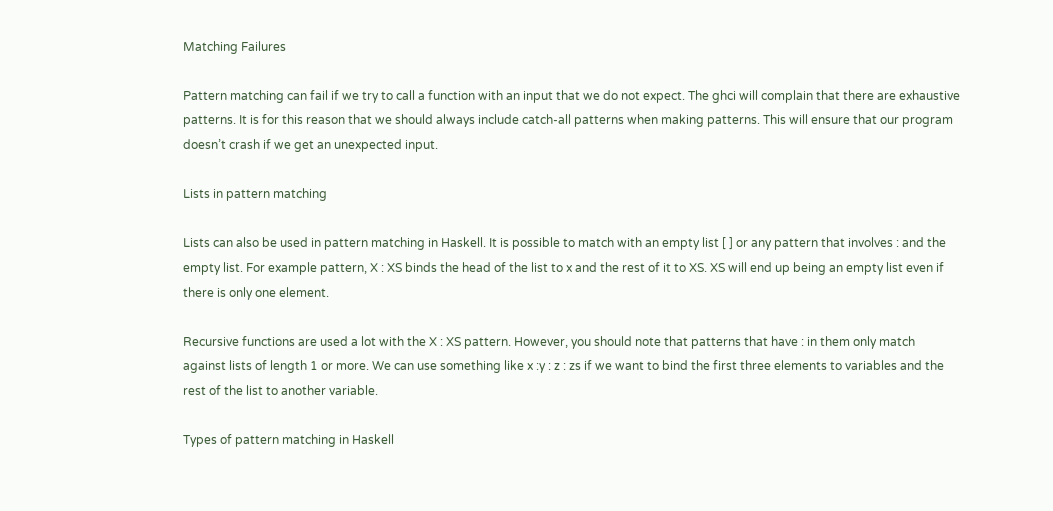Matching Failures

Pattern matching can fail if we try to call a function with an input that we do not expect. The ghci will complain that there are exhaustive patterns. It is for this reason that we should always include catch-all patterns when making patterns. This will ensure that our program doesn’t crash if we get an unexpected input.

Lists in pattern matching

Lists can also be used in pattern matching in Haskell. It is possible to match with an empty list [ ] or any pattern that involves : and the empty list. For example pattern, X : XS binds the head of the list to x and the rest of it to XS. XS will end up being an empty list even if there is only one element.

Recursive functions are used a lot with the X : XS pattern. However, you should note that patterns that have : in them only match against lists of length 1 or more. We can use something like x :y : z : zs if we want to bind the first three elements to variables and the rest of the list to another variable.

Types of pattern matching in Haskell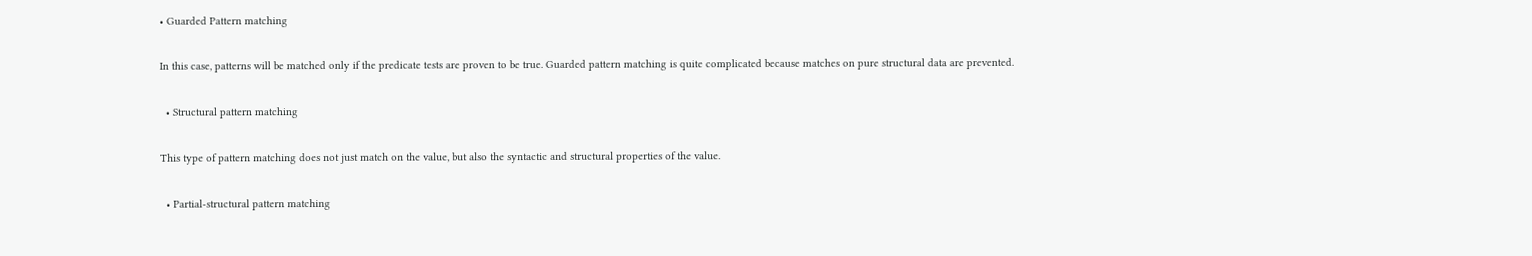• Guarded Pattern matching

In this case, patterns will be matched only if the predicate tests are proven to be true. Guarded pattern matching is quite complicated because matches on pure structural data are prevented.

  • Structural pattern matching

This type of pattern matching does not just match on the value, but also the syntactic and structural properties of the value.

  • Partial-structural pattern matching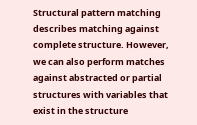Structural pattern matching describes matching against complete structure. However, we can also perform matches against abstracted or partial structures with variables that exist in the structure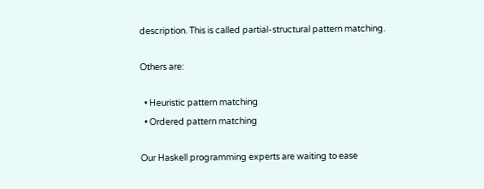description. This is called partial-structural pattern matching.

Others are:

  • Heuristic pattern matching
  • Ordered pattern matching

Our Haskell programming experts are waiting to ease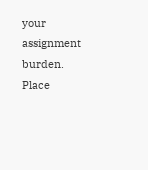your assignment burden. Place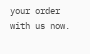your order with us now.